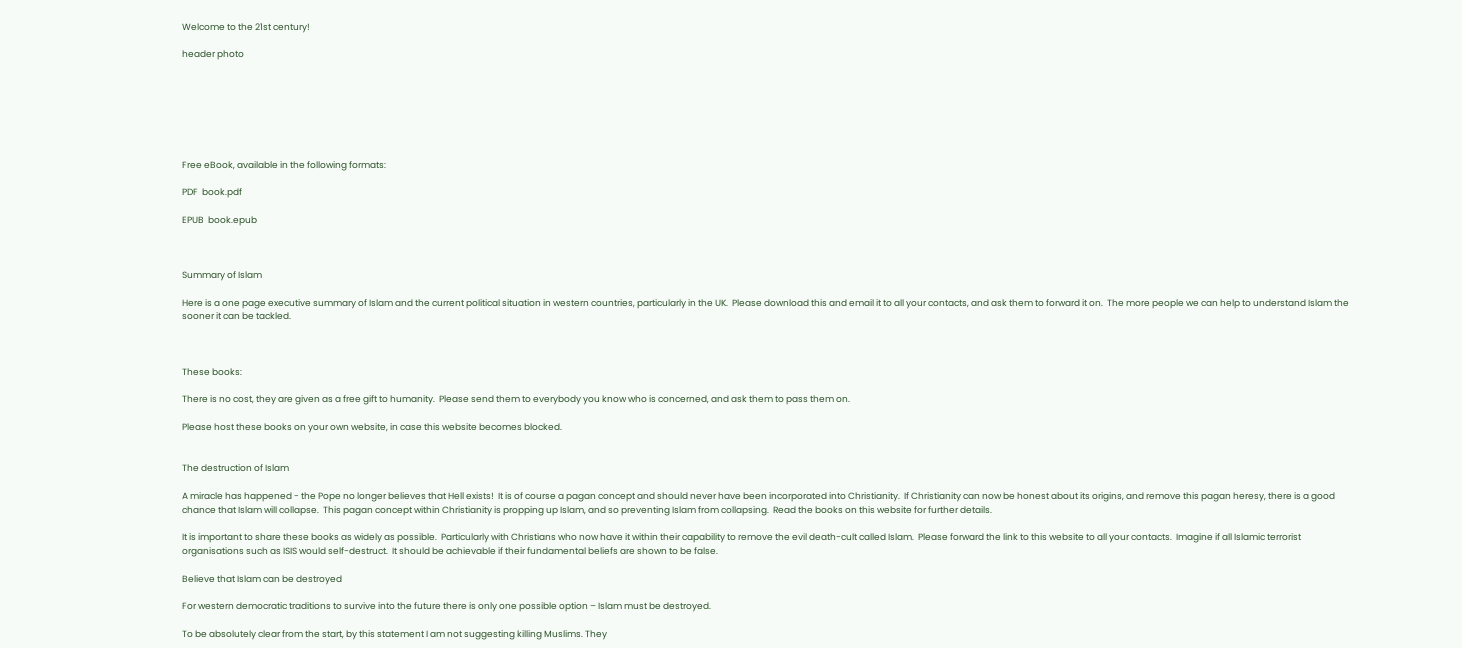Welcome to the 21st century!

header photo







Free eBook, available in the following formats:

PDF  book.pdf

EPUB  book.epub



Summary of Islam

Here is a one page executive summary of Islam and the current political situation in western countries, particularly in the UK.  Please download this and email it to all your contacts, and ask them to forward it on.  The more people we can help to understand Islam the sooner it can be tackled.



These books:

There is no cost, they are given as a free gift to humanity.  Please send them to everybody you know who is concerned, and ask them to pass them on.

Please host these books on your own website, in case this website becomes blocked.


The destruction of Islam

A miracle has happened - the Pope no longer believes that Hell exists!  It is of course a pagan concept and should never have been incorporated into Christianity.  If Christianity can now be honest about its origins, and remove this pagan heresy, there is a good chance that Islam will collapse.  This pagan concept within Christianity is propping up Islam, and so preventing Islam from collapsing.  Read the books on this website for further details.

It is important to share these books as widely as possible.  Particularly with Christians who now have it within their capability to remove the evil death-cult called Islam.  Please forward the link to this website to all your contacts.  Imagine if all Islamic terrorist organisations such as ISIS would self-destruct.  It should be achievable if their fundamental beliefs are shown to be false.

Believe that Islam can be destroyed

For western democratic traditions to survive into the future there is only one possible option – Islam must be destroyed.

To be absolutely clear from the start, by this statement I am not suggesting killing Muslims. They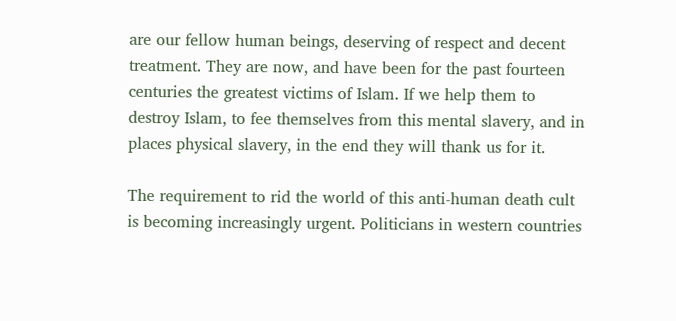are our fellow human beings, deserving of respect and decent treatment. They are now, and have been for the past fourteen centuries the greatest victims of Islam. If we help them to destroy Islam, to fee themselves from this mental slavery, and in places physical slavery, in the end they will thank us for it.

The requirement to rid the world of this anti-human death cult is becoming increasingly urgent. Politicians in western countries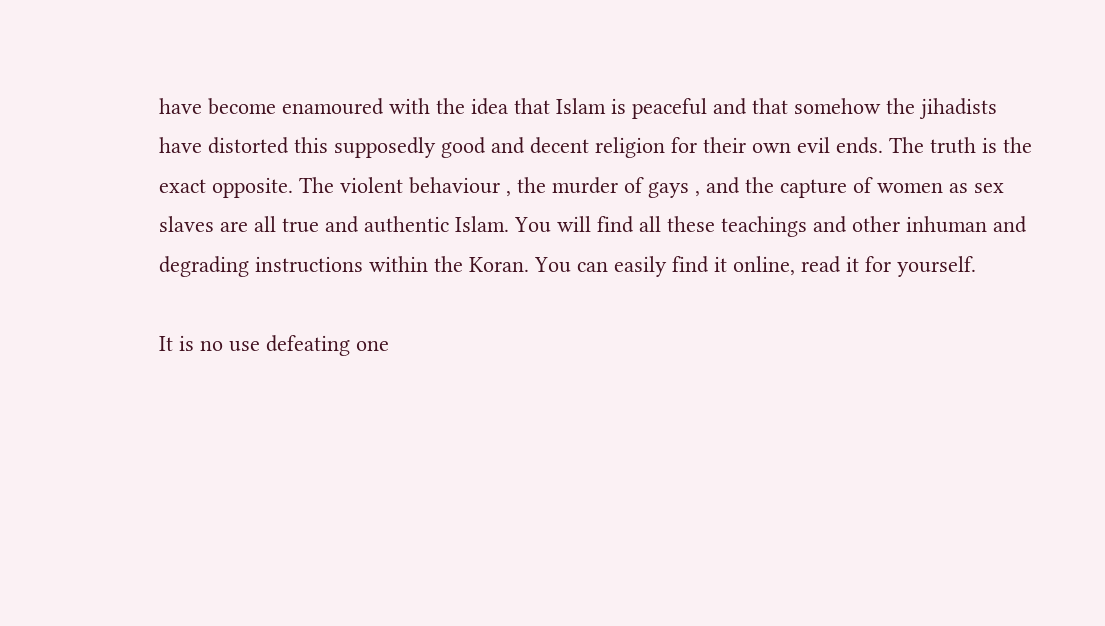have become enamoured with the idea that Islam is peaceful and that somehow the jihadists have distorted this supposedly good and decent religion for their own evil ends. The truth is the exact opposite. The violent behaviour , the murder of gays , and the capture of women as sex slaves are all true and authentic Islam. You will find all these teachings and other inhuman and degrading instructions within the Koran. You can easily find it online, read it for yourself.

It is no use defeating one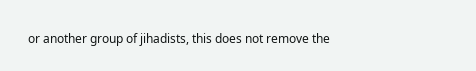or another group of jihadists, this does not remove the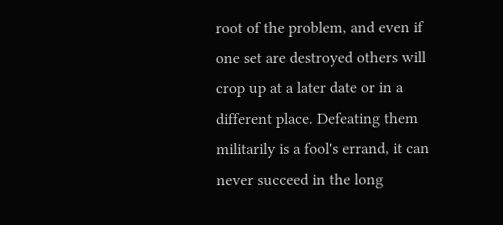root of the problem, and even if one set are destroyed others will crop up at a later date or in a different place. Defeating them militarily is a fool's errand, it can never succeed in the long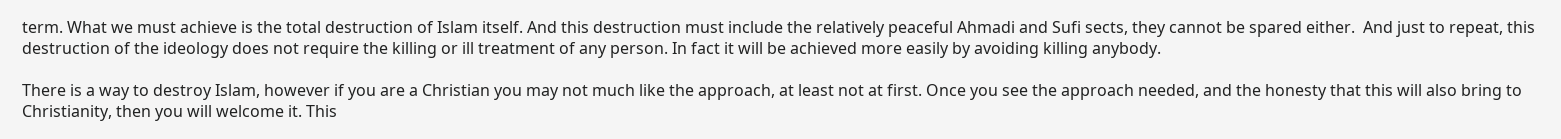term. What we must achieve is the total destruction of Islam itself. And this destruction must include the relatively peaceful Ahmadi and Sufi sects, they cannot be spared either.  And just to repeat, this destruction of the ideology does not require the killing or ill treatment of any person. In fact it will be achieved more easily by avoiding killing anybody.

There is a way to destroy Islam, however if you are a Christian you may not much like the approach, at least not at first. Once you see the approach needed, and the honesty that this will also bring to Christianity, then you will welcome it. This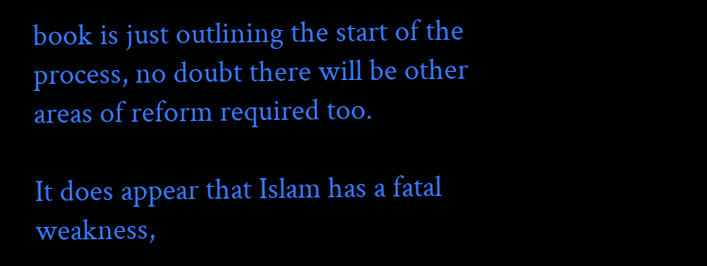book is just outlining the start of the process, no doubt there will be other areas of reform required too.

It does appear that Islam has a fatal weakness,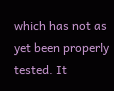which has not as yet been properly tested. It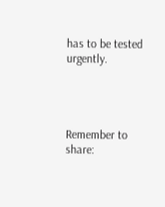has to be tested urgently.




Remember to share: